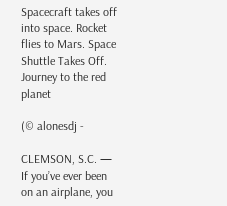Spacecraft takes off into space. Rocket flies to Mars. Space Shuttle Takes Off. Journey to the red planet

(© alonesdj -

CLEMSON, S.C. — If you’ve ever been on an airplane, you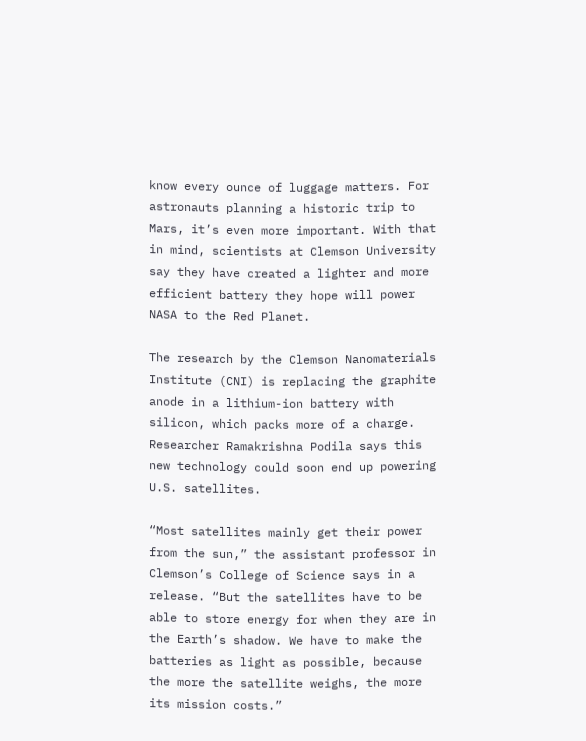know every ounce of luggage matters. For astronauts planning a historic trip to Mars, it’s even more important. With that in mind, scientists at Clemson University say they have created a lighter and more efficient battery they hope will power NASA to the Red Planet.

The research by the Clemson Nanomaterials Institute (CNI) is replacing the graphite anode in a lithium-ion battery with silicon, which packs more of a charge. Researcher Ramakrishna Podila says this new technology could soon end up powering U.S. satellites.

“Most satellites mainly get their power from the sun,” the assistant professor in Clemson’s College of Science says in a release. “But the satellites have to be able to store energy for when they are in the Earth’s shadow. We have to make the batteries as light as possible, because the more the satellite weighs, the more its mission costs.”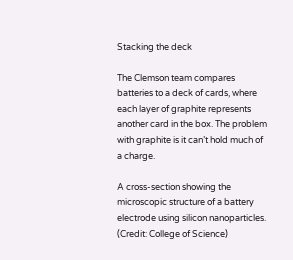Stacking the deck

The Clemson team compares batteries to a deck of cards, where each layer of graphite represents another card in the box. The problem with graphite is it can’t hold much of a charge.

A cross-section showing the microscopic structure of a battery electrode using silicon nanoparticles.
(Credit: College of Science)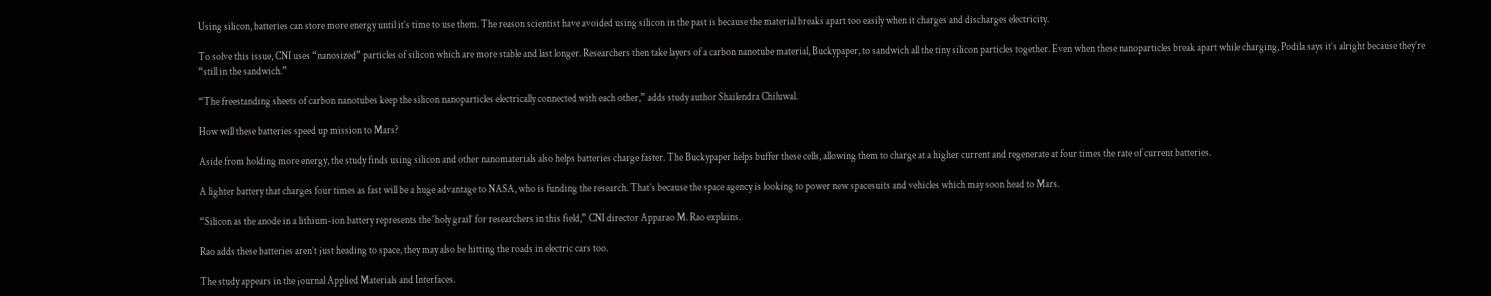Using silicon, batteries can store more energy until it’s time to use them. The reason scientist have avoided using silicon in the past is because the material breaks apart too easily when it charges and discharges electricity.

To solve this issue, CNI uses “nanosized” particles of silicon which are more stable and last longer. Researchers then take layers of a carbon nanotube material, Buckypaper, to sandwich all the tiny silicon particles together. Even when these nanoparticles break apart while charging, Podila says it’s alright because they’re “still in the sandwich.”

“The freestanding sheets of carbon nanotubes keep the silicon nanoparticles electrically connected with each other,” adds study author Shailendra Chiluwal.

How will these batteries speed up mission to Mars?

Aside from holding more energy, the study finds using silicon and other nanomaterials also helps batteries charge faster. The Buckypaper helps buffer these cells, allowing them to charge at a higher current and regenerate at four times the rate of current batteries.

A lighter battery that charges four times as fast will be a huge advantage to NASA, who is funding the research. That’s because the space agency is looking to power new spacesuits and vehicles which may soon head to Mars.

“Silicon as the anode in a lithium-ion battery represents the ‘holy grail’ for researchers in this field,” CNI director Apparao M. Rao explains.

Rao adds these batteries aren’t just heading to space, they may also be hitting the roads in electric cars too.

The study appears in the journal Applied Materials and Interfaces.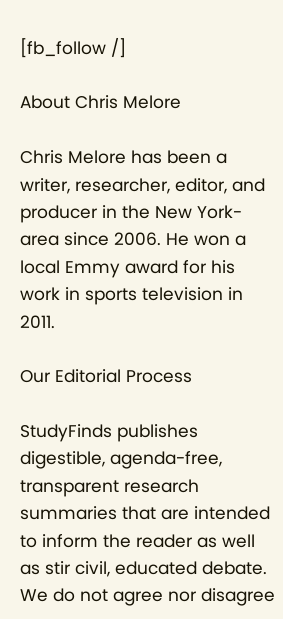[fb_follow /]

About Chris Melore

Chris Melore has been a writer, researcher, editor, and producer in the New York-area since 2006. He won a local Emmy award for his work in sports television in 2011.

Our Editorial Process

StudyFinds publishes digestible, agenda-free, transparent research summaries that are intended to inform the reader as well as stir civil, educated debate. We do not agree nor disagree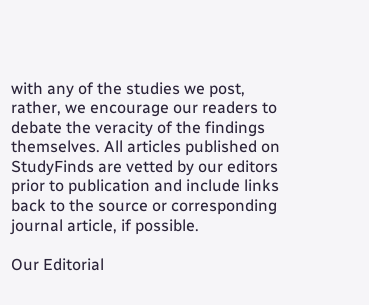with any of the studies we post, rather, we encourage our readers to debate the veracity of the findings themselves. All articles published on StudyFinds are vetted by our editors prior to publication and include links back to the source or corresponding journal article, if possible.

Our Editorial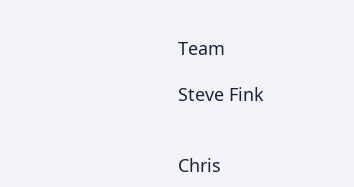Team

Steve Fink


Chris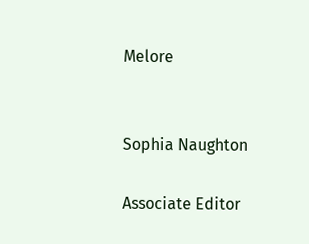Melore


Sophia Naughton

Associate Editor